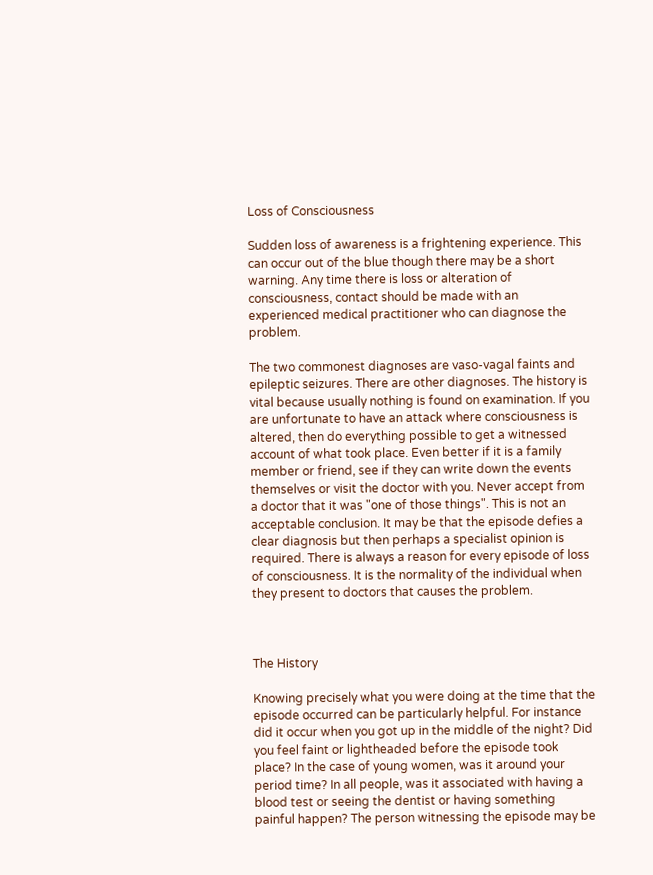Loss of Consciousness

Sudden loss of awareness is a frightening experience. This can occur out of the blue though there may be a short warning. Any time there is loss or alteration of consciousness, contact should be made with an experienced medical practitioner who can diagnose the problem.

The two commonest diagnoses are vaso-vagal faints and epileptic seizures. There are other diagnoses. The history is vital because usually nothing is found on examination. If you are unfortunate to have an attack where consciousness is altered, then do everything possible to get a witnessed account of what took place. Even better if it is a family member or friend, see if they can write down the events themselves or visit the doctor with you. Never accept from a doctor that it was "one of those things". This is not an acceptable conclusion. It may be that the episode defies a clear diagnosis but then perhaps a specialist opinion is required. There is always a reason for every episode of loss of consciousness. It is the normality of the individual when they present to doctors that causes the problem.



The History

Knowing precisely what you were doing at the time that the episode occurred can be particularly helpful. For instance did it occur when you got up in the middle of the night? Did you feel faint or lightheaded before the episode took place? In the case of young women, was it around your period time? In all people, was it associated with having a blood test or seeing the dentist or having something painful happen? The person witnessing the episode may be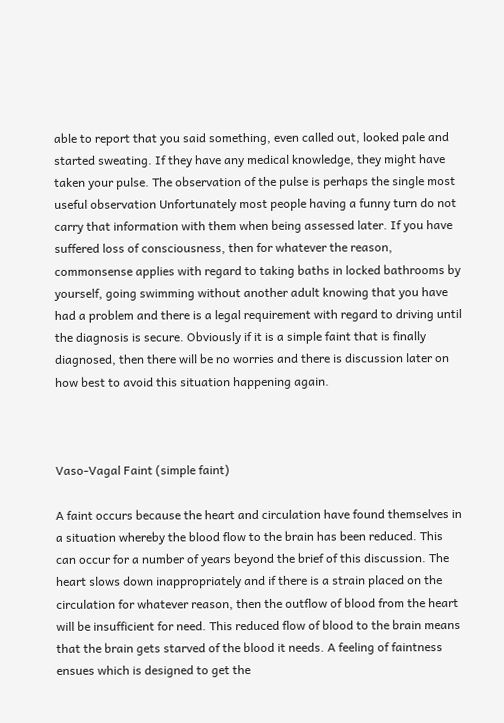able to report that you said something, even called out, looked pale and started sweating. If they have any medical knowledge, they might have taken your pulse. The observation of the pulse is perhaps the single most useful observation Unfortunately most people having a funny turn do not carry that information with them when being assessed later. If you have suffered loss of consciousness, then for whatever the reason, commonsense applies with regard to taking baths in locked bathrooms by yourself, going swimming without another adult knowing that you have had a problem and there is a legal requirement with regard to driving until the diagnosis is secure. Obviously if it is a simple faint that is finally diagnosed, then there will be no worries and there is discussion later on how best to avoid this situation happening again.



Vaso-Vagal Faint (simple faint)

A faint occurs because the heart and circulation have found themselves in a situation whereby the blood flow to the brain has been reduced. This can occur for a number of years beyond the brief of this discussion. The heart slows down inappropriately and if there is a strain placed on the circulation for whatever reason, then the outflow of blood from the heart will be insufficient for need. This reduced flow of blood to the brain means that the brain gets starved of the blood it needs. A feeling of faintness ensues which is designed to get the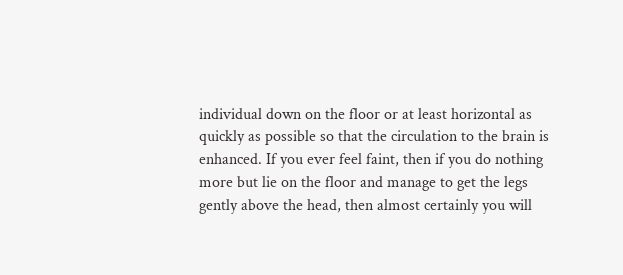individual down on the floor or at least horizontal as quickly as possible so that the circulation to the brain is enhanced. If you ever feel faint, then if you do nothing more but lie on the floor and manage to get the legs gently above the head, then almost certainly you will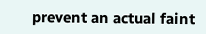prevent an actual faint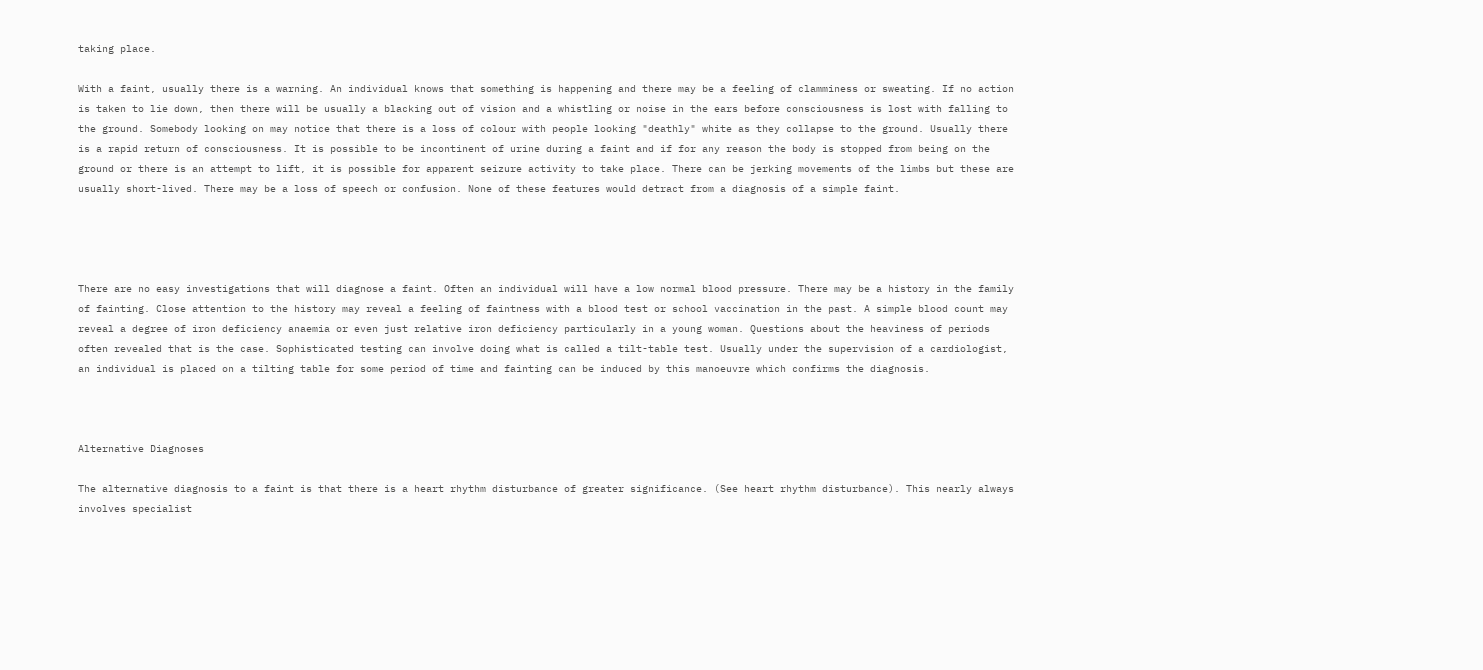taking place.

With a faint, usually there is a warning. An individual knows that something is happening and there may be a feeling of clamminess or sweating. If no action is taken to lie down, then there will be usually a blacking out of vision and a whistling or noise in the ears before consciousness is lost with falling to the ground. Somebody looking on may notice that there is a loss of colour with people looking "deathly" white as they collapse to the ground. Usually there is a rapid return of consciousness. It is possible to be incontinent of urine during a faint and if for any reason the body is stopped from being on the ground or there is an attempt to lift, it is possible for apparent seizure activity to take place. There can be jerking movements of the limbs but these are usually short-lived. There may be a loss of speech or confusion. None of these features would detract from a diagnosis of a simple faint.




There are no easy investigations that will diagnose a faint. Often an individual will have a low normal blood pressure. There may be a history in the family of fainting. Close attention to the history may reveal a feeling of faintness with a blood test or school vaccination in the past. A simple blood count may reveal a degree of iron deficiency anaemia or even just relative iron deficiency particularly in a young woman. Questions about the heaviness of periods often revealed that is the case. Sophisticated testing can involve doing what is called a tilt-table test. Usually under the supervision of a cardiologist, an individual is placed on a tilting table for some period of time and fainting can be induced by this manoeuvre which confirms the diagnosis.



Alternative Diagnoses

The alternative diagnosis to a faint is that there is a heart rhythm disturbance of greater significance. (See heart rhythm disturbance). This nearly always involves specialist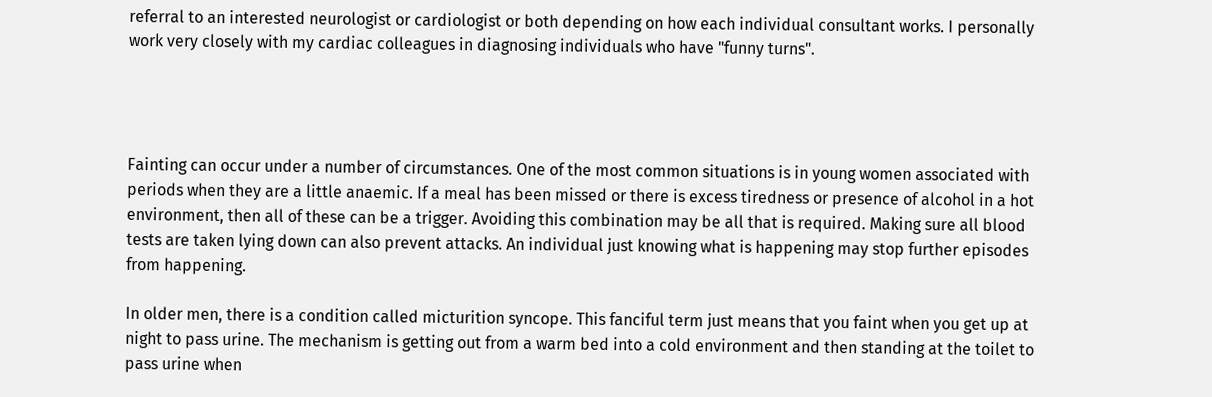referral to an interested neurologist or cardiologist or both depending on how each individual consultant works. I personally work very closely with my cardiac colleagues in diagnosing individuals who have "funny turns".




Fainting can occur under a number of circumstances. One of the most common situations is in young women associated with periods when they are a little anaemic. If a meal has been missed or there is excess tiredness or presence of alcohol in a hot environment, then all of these can be a trigger. Avoiding this combination may be all that is required. Making sure all blood tests are taken lying down can also prevent attacks. An individual just knowing what is happening may stop further episodes from happening.

In older men, there is a condition called micturition syncope. This fanciful term just means that you faint when you get up at night to pass urine. The mechanism is getting out from a warm bed into a cold environment and then standing at the toilet to pass urine when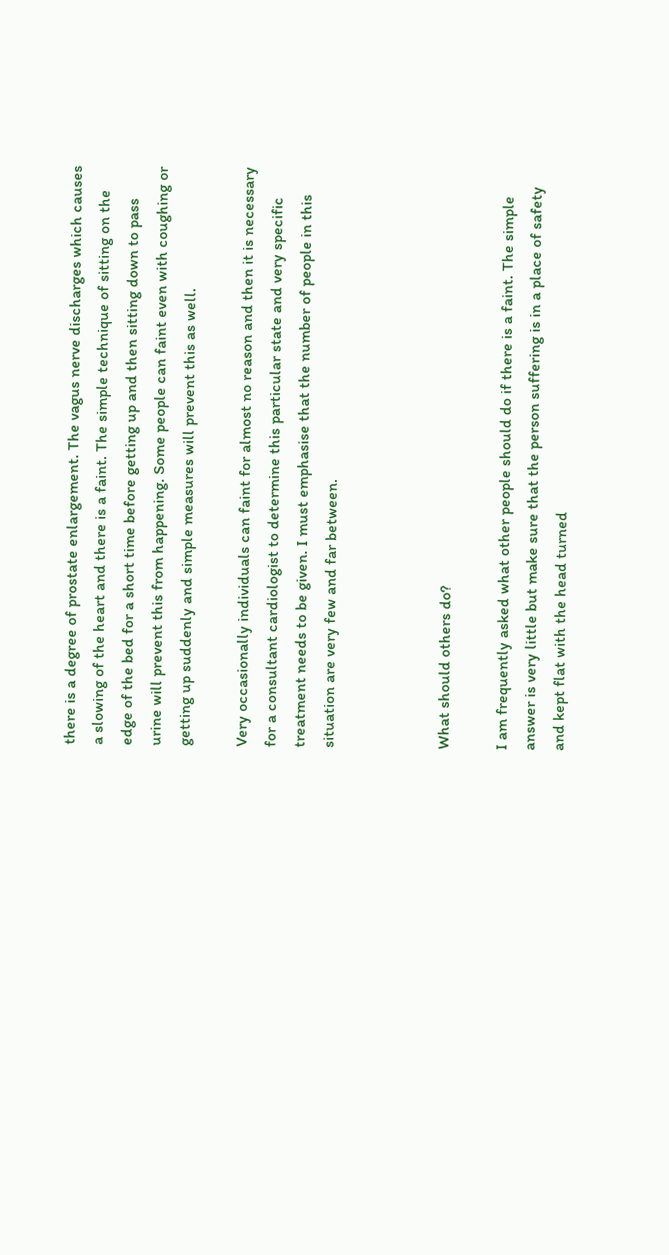there is a degree of prostate enlargement. The vagus nerve discharges which causes a slowing of the heart and there is a faint. The simple technique of sitting on the edge of the bed for a short time before getting up and then sitting down to pass urine will prevent this from happening. Some people can faint even with coughing or getting up suddenly and simple measures will prevent this as well.

Very occasionally individuals can faint for almost no reason and then it is necessary for a consultant cardiologist to determine this particular state and very specific treatment needs to be given. I must emphasise that the number of people in this situation are very few and far between.



What should others do?

I am frequently asked what other people should do if there is a faint. The simple answer is very little but make sure that the person suffering is in a place of safety and kept flat with the head turned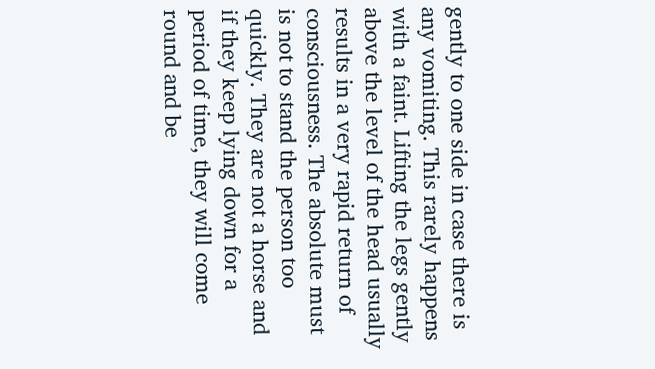gently to one side in case there is any vomiting. This rarely happens with a faint. Lifting the legs gently above the level of the head usually results in a very rapid return of consciousness. The absolute must is not to stand the person too quickly. They are not a horse and if they keep lying down for a period of time, they will come round and be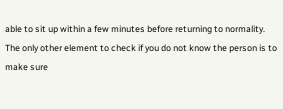able to sit up within a few minutes before returning to normality. The only other element to check if you do not know the person is to make sure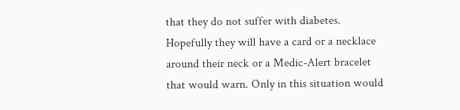that they do not suffer with diabetes. Hopefully they will have a card or a necklace around their neck or a Medic-Alert bracelet that would warn. Only in this situation would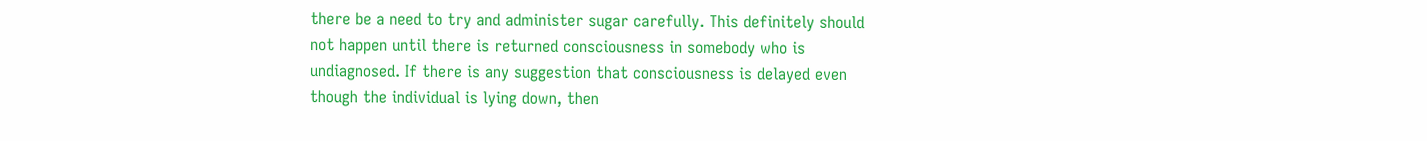there be a need to try and administer sugar carefully. This definitely should not happen until there is returned consciousness in somebody who is undiagnosed. If there is any suggestion that consciousness is delayed even though the individual is lying down, then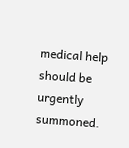medical help should be urgently summoned.